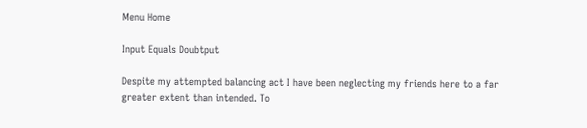Menu Home

Input Equals Doubtput

Despite my attempted balancing act I have been neglecting my friends here to a far greater extent than intended. To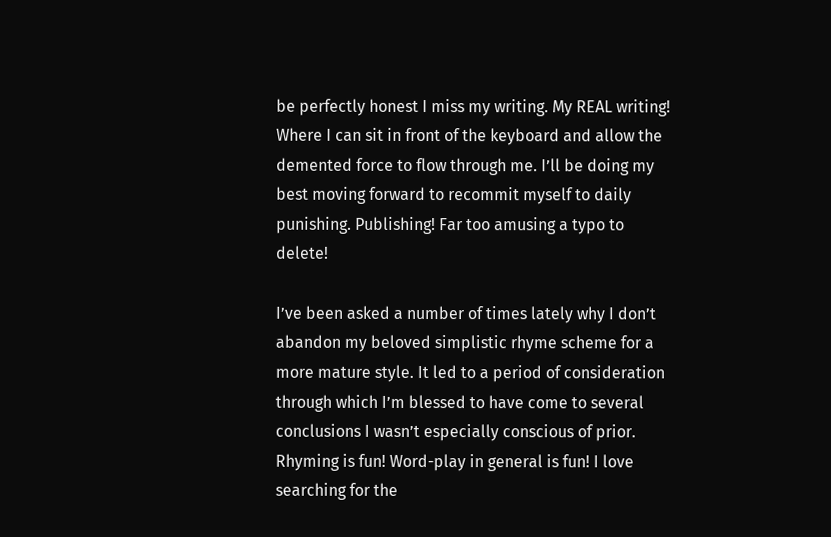be perfectly honest I miss my writing. My REAL writing! Where I can sit in front of the keyboard and allow the demented force to flow through me. I’ll be doing my best moving forward to recommit myself to daily punishing. Publishing! Far too amusing a typo to delete!

I’ve been asked a number of times lately why I don’t abandon my beloved simplistic rhyme scheme for a more mature style. It led to a period of consideration through which I’m blessed to have come to several conclusions I wasn’t especially conscious of prior. Rhyming is fun! Word-play in general is fun! I love searching for the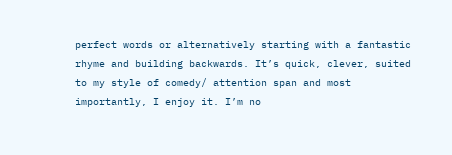perfect words or alternatively starting with a fantastic rhyme and building backwards. It’s quick, clever, suited to my style of comedy/ attention span and most importantly, I enjoy it. I’m no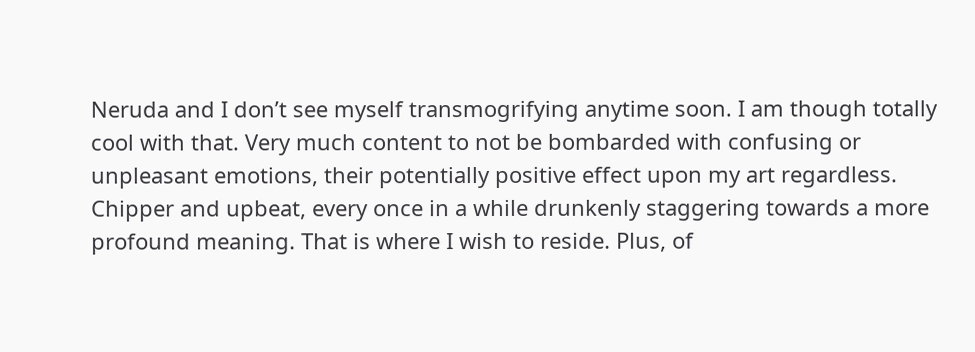Neruda and I don’t see myself transmogrifying anytime soon. I am though totally cool with that. Very much content to not be bombarded with confusing or unpleasant emotions, their potentially positive effect upon my art regardless. Chipper and upbeat, every once in a while drunkenly staggering towards a more profound meaning. That is where I wish to reside. Plus, of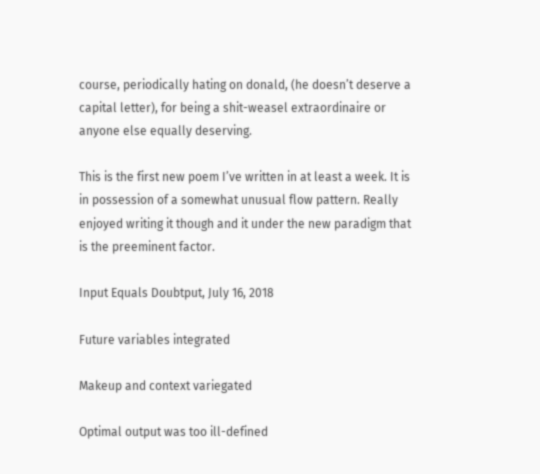course, periodically hating on donald, (he doesn’t deserve a capital letter), for being a shit-weasel extraordinaire or anyone else equally deserving.

This is the first new poem I’ve written in at least a week. It is in possession of a somewhat unusual flow pattern. Really enjoyed writing it though and it under the new paradigm that is the preeminent factor.

Input Equals Doubtput, July 16, 2018

Future variables integrated

Makeup and context variegated

Optimal output was too ill-defined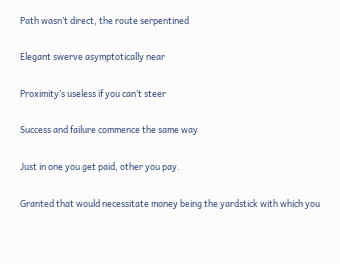Path wasn’t direct, the route serpentined

Elegant swerve asymptotically near

Proximity’s useless if you can’t steer

Success and failure commence the same way

Just in one you get paid, other you pay.

Granted that would necessitate money being the yardstick with which you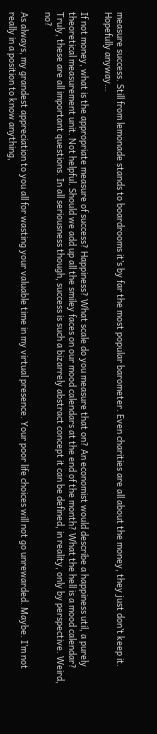measure success. Still from lemonade stands to boardrooms it’s by far the most popular barometer. Even charities are all about the money, they just don’t keep it. Hopefully anyway…

If not money, what is the appropriate measure of success? Happiness? What scale do you measure that on? An economist would describe a happiness util, a purely theoretical measurement unit. Not helpful. Should we add up all the smiley faces on our mood calendars at the end of the month? What the hell is a mood calendar? Truly, these are all important questions. In all seriousness though, success is such a bizarrely abstract concept it can be defined, in reality, only by perspective. Weird, no?

As always, my grandest appreciation to you all for wasting your valuable time in my virtual presence. Your poor life choices will not go unrewarded. Maybe. I’m not really in a position to know anything,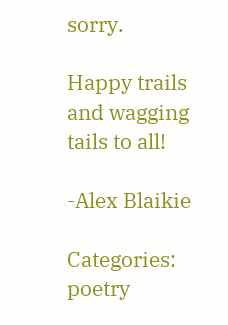sorry.

Happy trails and wagging tails to all!

-Alex Blaikie

Categories: poetry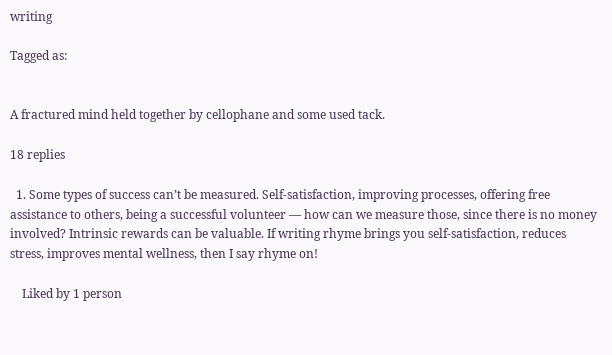writing

Tagged as:


A fractured mind held together by cellophane and some used tack.

18 replies

  1. Some types of success can’t be measured. Self-satisfaction, improving processes, offering free assistance to others, being a successful volunteer — how can we measure those, since there is no money involved? Intrinsic rewards can be valuable. If writing rhyme brings you self-satisfaction, reduces stress, improves mental wellness, then I say rhyme on!

    Liked by 1 person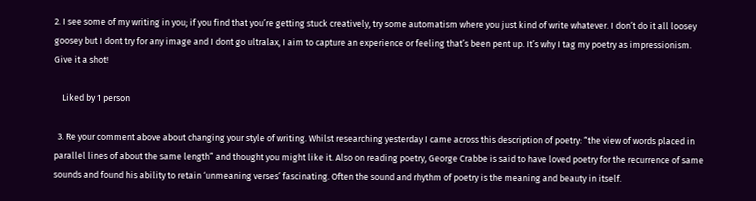2. I see some of my writing in you; if you find that you’re getting stuck creatively, try some automatism where you just kind of write whatever. I don’t do it all loosey goosey but I dont try for any image and I dont go ultralax, I aim to capture an experience or feeling that’s been pent up. It’s why I tag my poetry as impressionism. Give it a shot!

    Liked by 1 person

  3. Re your comment above about changing your style of writing. Whilst researching yesterday I came across this description of poetry: “the view of words placed in parallel lines of about the same length” and thought you might like it. Also on reading poetry, George Crabbe is said to have loved poetry for the recurrence of same sounds and found his ability to retain ‘unmeaning verses’ fascinating. Often the sound and rhythm of poetry is the meaning and beauty in itself.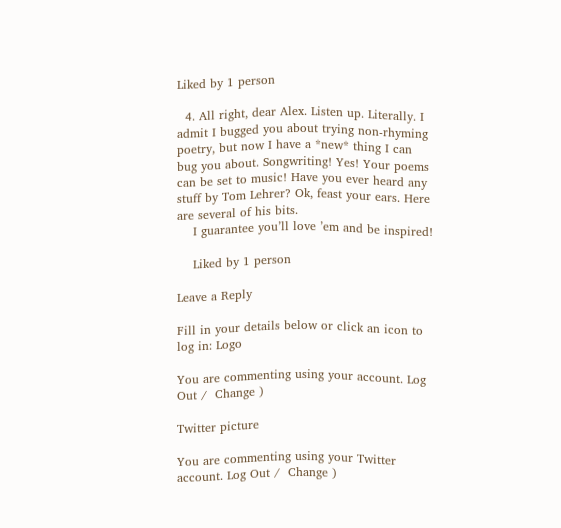Liked by 1 person

  4. All right, dear Alex. Listen up. Literally. I admit I bugged you about trying non-rhyming poetry, but now I have a *new* thing I can bug you about. Songwriting! Yes! Your poems can be set to music! Have you ever heard any stuff by Tom Lehrer? Ok, feast your ears. Here are several of his bits.
    I guarantee you’ll love ’em and be inspired!

    Liked by 1 person

Leave a Reply

Fill in your details below or click an icon to log in: Logo

You are commenting using your account. Log Out /  Change )

Twitter picture

You are commenting using your Twitter account. Log Out /  Change )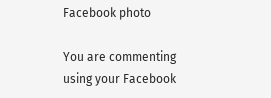Facebook photo

You are commenting using your Facebook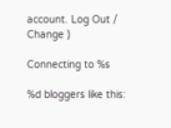account. Log Out /  Change )

Connecting to %s

%d bloggers like this: